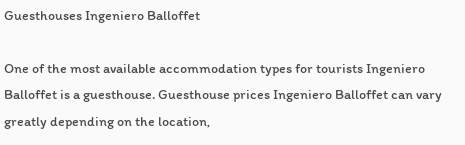Guesthouses Ingeniero Balloffet

One of the most available accommodation types for tourists Ingeniero Balloffet is a guesthouse. Guesthouse prices Ingeniero Balloffet can vary greatly depending on the location,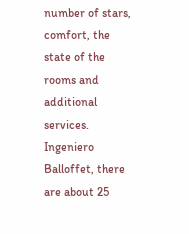number of stars, comfort, the state of the rooms and additional services. Ingeniero Balloffet, there are about 25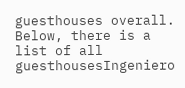guesthouses overall. Below, there is a list of all guesthousesIngeniero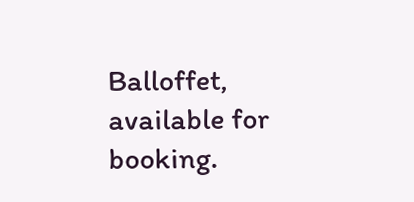Balloffet, available for booking.